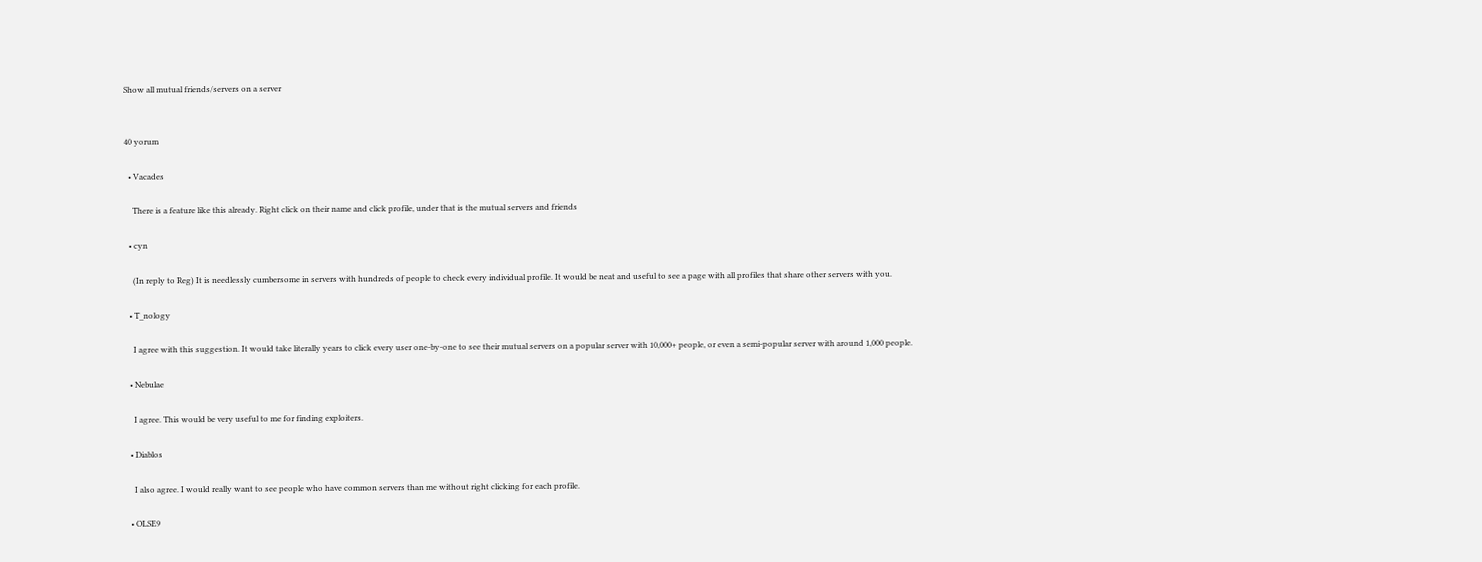Show all mutual friends/servers on a server


40 yorum

  • Vacades

    There is a feature like this already. Right click on their name and click profile, under that is the mutual servers and friends

  • cyn

    (In reply to Reg) It is needlessly cumbersome in servers with hundreds of people to check every individual profile. It would be neat and useful to see a page with all profiles that share other servers with you.

  • T_nology

    I agree with this suggestion. It would take literally years to click every user one-by-one to see their mutual servers on a popular server with 10,000+ people, or even a semi-popular server with around 1,000 people.

  • Nebulae

    I agree. This would be very useful to me for finding exploiters.

  • Diablos

    I also agree. I would really want to see people who have common servers than me without right clicking for each profile.

  • OLSE9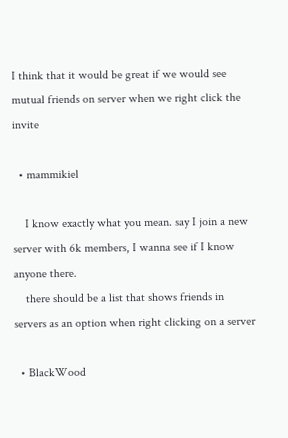I think that it would be great if we would see mutual friends on server when we right click the invite

  • mammikiel

    I know exactly what you mean. say I join a new server with 6k members, I wanna see if I know anyone there.
    there should be a list that shows friends in servers as an option when right clicking on a server

  • BlackWood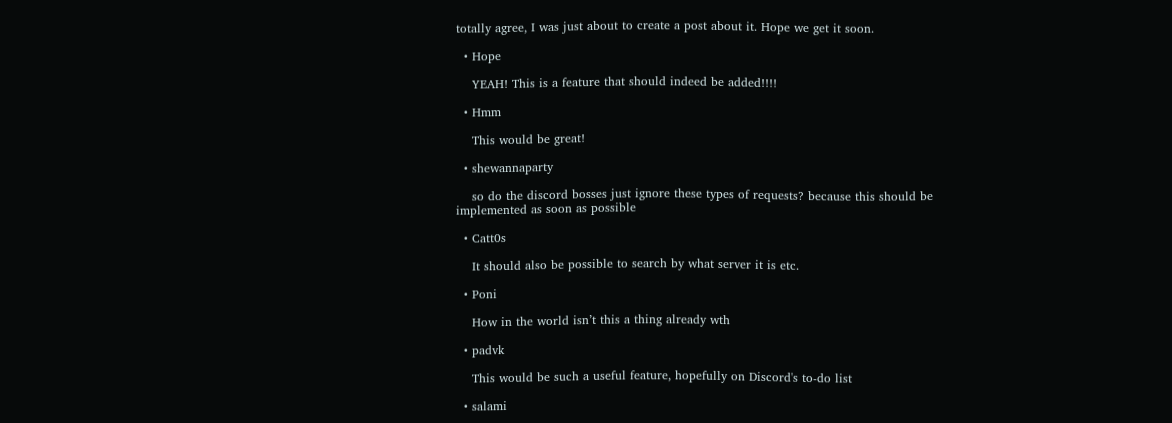totally agree, I was just about to create a post about it. Hope we get it soon.

  • Hope

    YEAH! This is a feature that should indeed be added!!!!

  • Hmm

    This would be great!

  • shewannaparty

    so do the discord bosses just ignore these types of requests? because this should be implemented as soon as possible

  • Catt0s

    It should also be possible to search by what server it is etc.

  • Poni

    How in the world isn’t this a thing already wth

  • padvk

    This would be such a useful feature, hopefully on Discord's to-do list

  • salami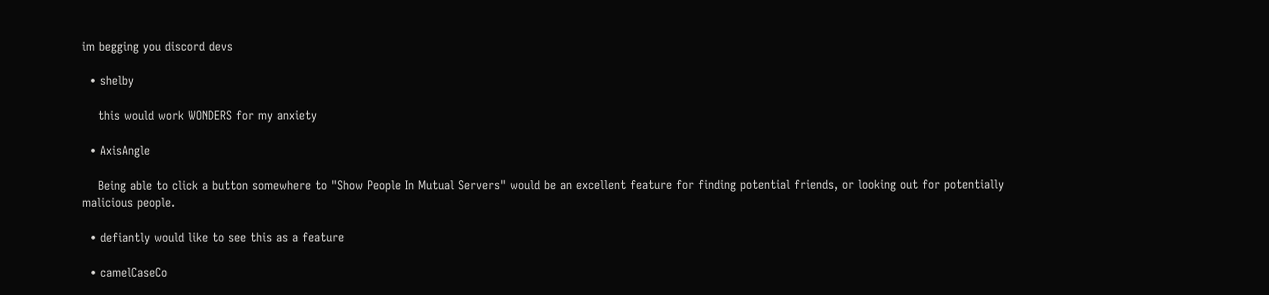im begging you discord devs

  • shelby

    this would work WONDERS for my anxiety

  • AxisAngle

    Being able to click a button somewhere to "Show People In Mutual Servers" would be an excellent feature for finding potential friends, or looking out for potentially malicious people.

  • defiantly would like to see this as a feature

  • camelCaseCo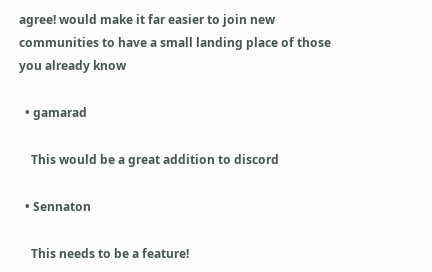agree! would make it far easier to join new communities to have a small landing place of those you already know

  • gamarad

    This would be a great addition to discord

  • Sennaton

    This needs to be a feature!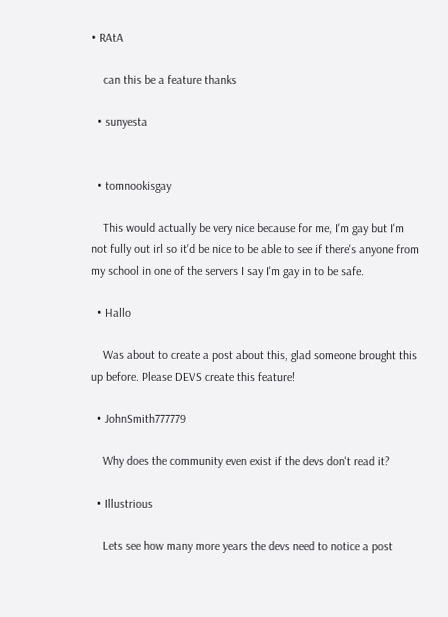• RAtA

    can this be a feature thanks

  • sunyesta


  • tomnookisgay

    This would actually be very nice because for me, I'm gay but I'm not fully out irl so it'd be nice to be able to see if there's anyone from my school in one of the servers I say I'm gay in to be safe.

  • Hallo

    Was about to create a post about this, glad someone brought this up before. Please DEVS create this feature!

  • JohnSmith777779

    Why does the community even exist if the devs don't read it?

  • Illustrious

    Lets see how many more years the devs need to notice a post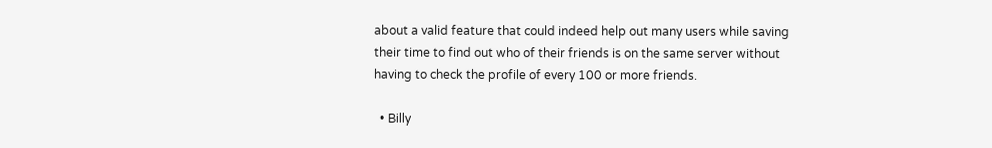about a valid feature that could indeed help out many users while saving their time to find out who of their friends is on the same server without having to check the profile of every 100 or more friends.

  • Billy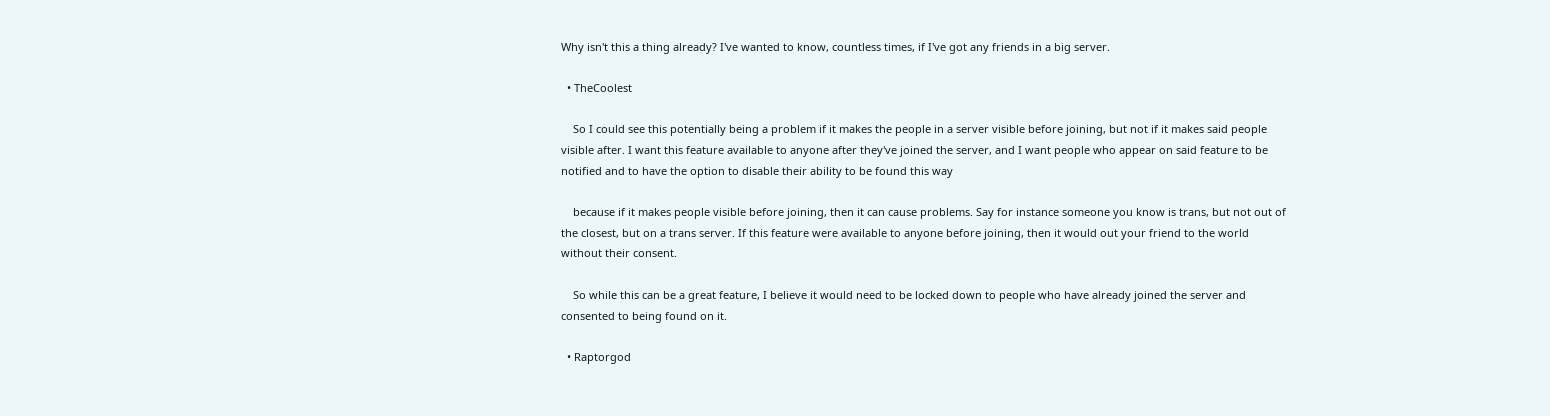Why isn't this a thing already? I've wanted to know, countless times, if I've got any friends in a big server.

  • TheCoolest

    So I could see this potentially being a problem if it makes the people in a server visible before joining, but not if it makes said people visible after. I want this feature available to anyone after they've joined the server, and I want people who appear on said feature to be notified and to have the option to disable their ability to be found this way

    because if it makes people visible before joining, then it can cause problems. Say for instance someone you know is trans, but not out of the closest, but on a trans server. If this feature were available to anyone before joining, then it would out your friend to the world without their consent.

    So while this can be a great feature, I believe it would need to be locked down to people who have already joined the server and consented to being found on it.

  • Raptorgod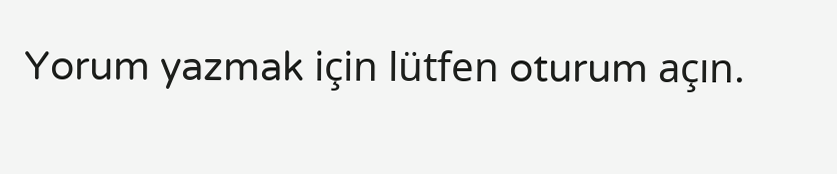Yorum yazmak için lütfen oturum açın.